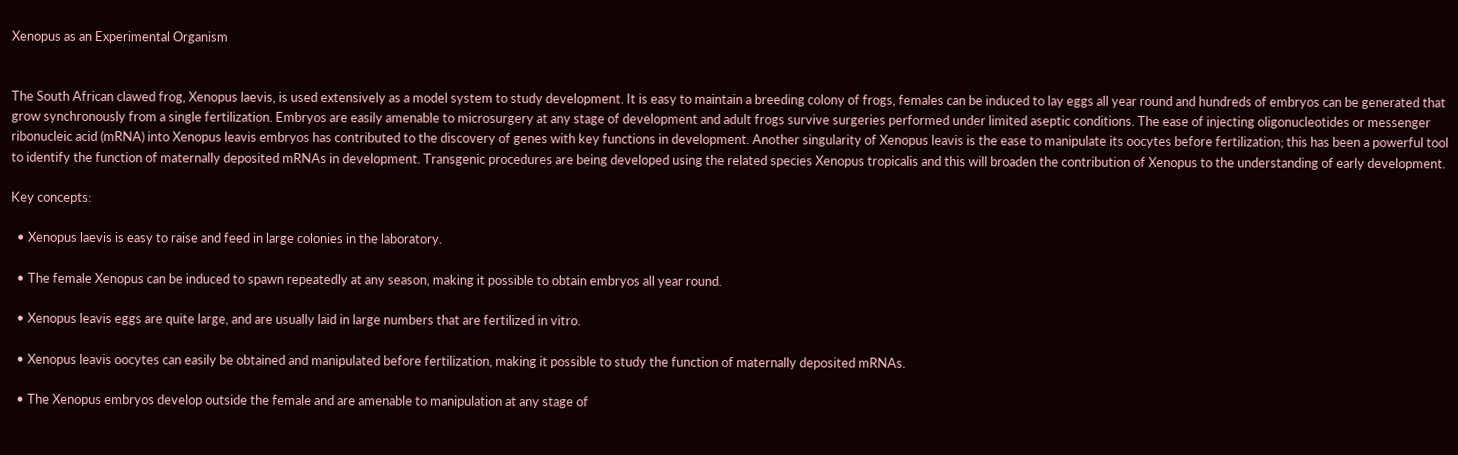Xenopus as an Experimental Organism


The South African clawed frog, Xenopus laevis, is used extensively as a model system to study development. It is easy to maintain a breeding colony of frogs, females can be induced to lay eggs all year round and hundreds of embryos can be generated that grow synchronously from a single fertilization. Embryos are easily amenable to microsurgery at any stage of development and adult frogs survive surgeries performed under limited aseptic conditions. The ease of injecting oligonucleotides or messenger ribonucleic acid (mRNA) into Xenopus leavis embryos has contributed to the discovery of genes with key functions in development. Another singularity of Xenopus leavis is the ease to manipulate its oocytes before fertilization; this has been a powerful tool to identify the function of maternally deposited mRNAs in development. Transgenic procedures are being developed using the related species Xenopus tropicalis and this will broaden the contribution of Xenopus to the understanding of early development.

Key concepts:

  • Xenopus laevis is easy to raise and feed in large colonies in the laboratory.

  • The female Xenopus can be induced to spawn repeatedly at any season, making it possible to obtain embryos all year round.

  • Xenopus leavis eggs are quite large, and are usually laid in large numbers that are fertilized in vitro.

  • Xenopus leavis oocytes can easily be obtained and manipulated before fertilization, making it possible to study the function of maternally deposited mRNAs.

  • The Xenopus embryos develop outside the female and are amenable to manipulation at any stage of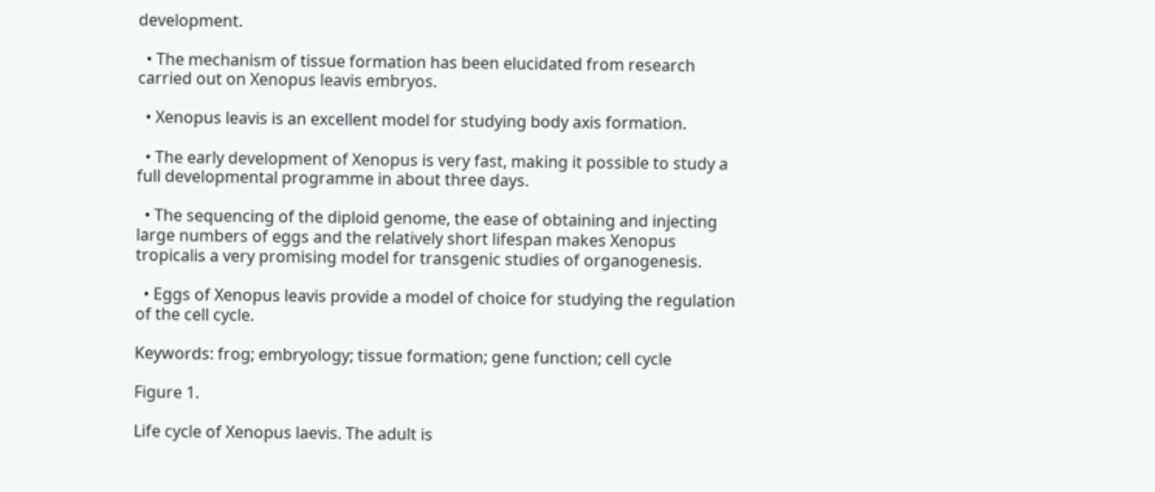development.

  • The mechanism of tissue formation has been elucidated from research carried out on Xenopus leavis embryos.

  • Xenopus leavis is an excellent model for studying body axis formation.

  • The early development of Xenopus is very fast, making it possible to study a full developmental programme in about three days.

  • The sequencing of the diploid genome, the ease of obtaining and injecting large numbers of eggs and the relatively short lifespan makes Xenopus tropicalis a very promising model for transgenic studies of organogenesis.

  • Eggs of Xenopus leavis provide a model of choice for studying the regulation of the cell cycle.

Keywords: frog; embryology; tissue formation; gene function; cell cycle

Figure 1.

Life cycle of Xenopus laevis. The adult is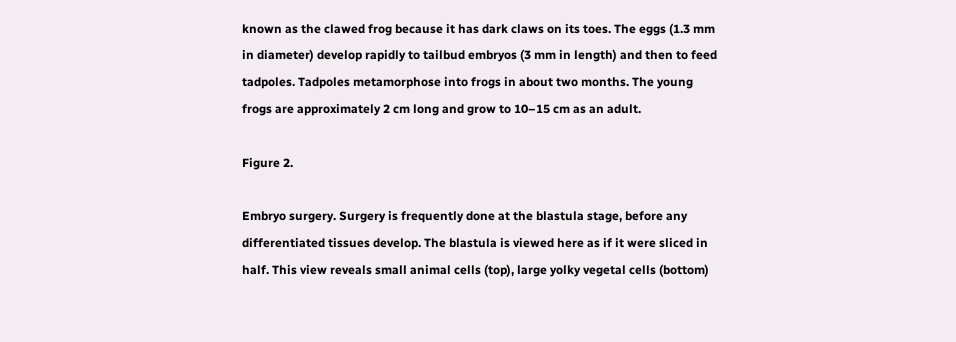known as the clawed frog because it has dark claws on its toes. The eggs (1.3 mm in diameter) develop rapidly to tailbud embryos (3 mm in length) and then to feed tadpoles. Tadpoles metamorphose into frogs in about two months. The young frogs are approximately 2 cm long and grow to 10–15 cm as an adult.

Figure 2.

Embryo surgery. Surgery is frequently done at the blastula stage, before any differentiated tissues develop. The blastula is viewed here as if it were sliced in half. This view reveals small animal cells (top), large yolky vegetal cells (bottom)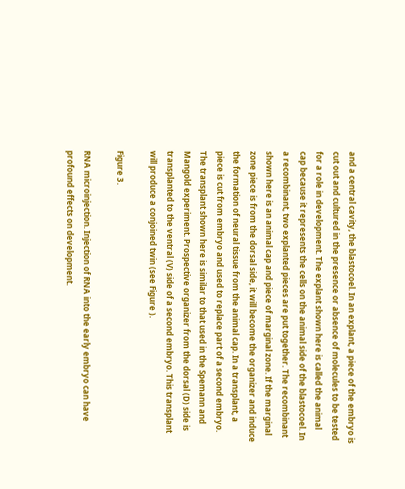and a central cavity, the blastocoel. In an explant, a piece of the embryo is cut out and cultured in the presence or absence of molecules to be tested for a role in development. The explant shown here is called the animal cap because it represents the cells on the animal side of the blastocoel. In a recombinant, two explanted pieces are put together. The recombinant shown here is an animal cap and piece of marginal zone. If the marginal zone piece is from the dorsal side, it will become the organizer and induce the formation of neural tissue from the animal cap. In a transplant, a piece is cut from embryo and used to replace part of a second embryo. The transplant shown here is similar to that used in the Spemann and Mangold experiment. Prospective organizer from the dorsal (D) side is transplanted to the ventral (V) side of a second embryo. This transplant will produce a conjoined twin (see Figure ).

Figure 3.

RNA microinjection. Injection of RNA into the early embryo can have profound effects on development.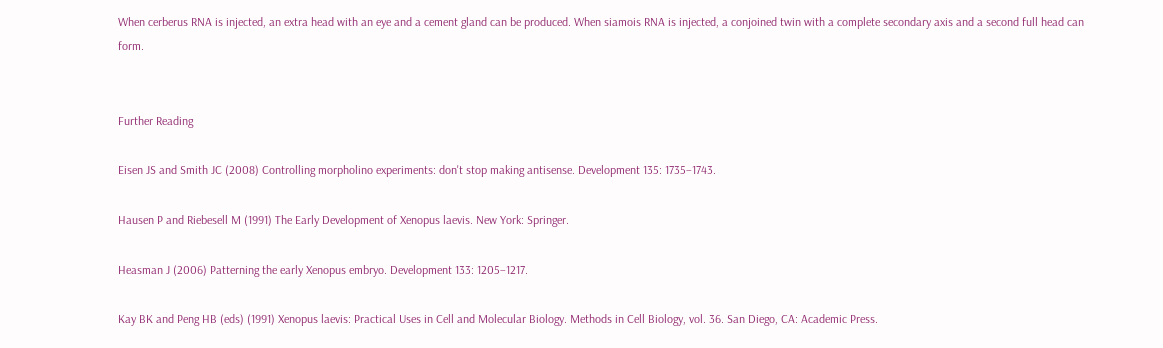When cerberus RNA is injected, an extra head with an eye and a cement gland can be produced. When siamois RNA is injected, a conjoined twin with a complete secondary axis and a second full head can form.


Further Reading

Eisen JS and Smith JC (2008) Controlling morpholino experiments: don't stop making antisense. Development 135: 1735–1743.

Hausen P and Riebesell M (1991) The Early Development of Xenopus laevis. New York: Springer.

Heasman J (2006) Patterning the early Xenopus embryo. Development 133: 1205–1217.

Kay BK and Peng HB (eds) (1991) Xenopus laevis: Practical Uses in Cell and Molecular Biology. Methods in Cell Biology, vol. 36. San Diego, CA: Academic Press.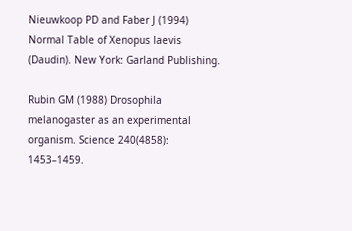Nieuwkoop PD and Faber J (1994) Normal Table of Xenopus laevis (Daudin). New York: Garland Publishing.

Rubin GM (1988) Drosophila melanogaster as an experimental organism. Science 240(4858): 1453–1459.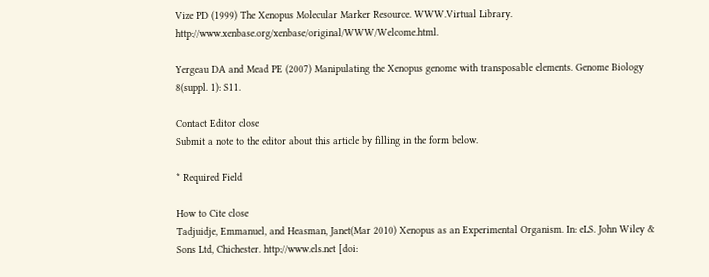Vize PD (1999) The Xenopus Molecular Marker Resource. WWW.Virtual Library. http://www.xenbase.org/xenbase/original/WWW/Welcome.html.

Yergeau DA and Mead PE (2007) Manipulating the Xenopus genome with transposable elements. Genome Biology 8(suppl. 1): S11.

Contact Editor close
Submit a note to the editor about this article by filling in the form below.

* Required Field

How to Cite close
Tadjuidje, Emmanuel, and Heasman, Janet(Mar 2010) Xenopus as an Experimental Organism. In: eLS. John Wiley & Sons Ltd, Chichester. http://www.els.net [doi: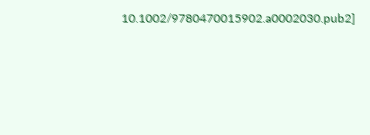10.1002/9780470015902.a0002030.pub2]